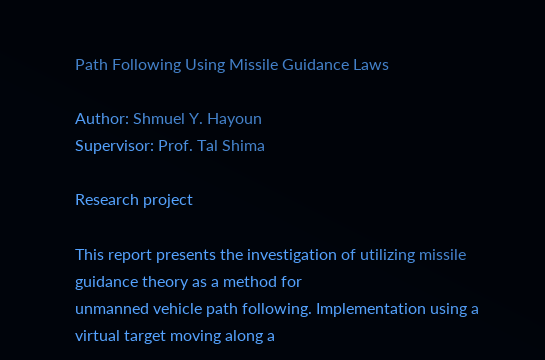Path Following Using Missile Guidance Laws

Author: Shmuel Y. Hayoun
Supervisor: Prof. Tal Shima

Research project

This report presents the investigation of utilizing missile guidance theory as a method for
unmanned vehicle path following. Implementation using a virtual target moving along a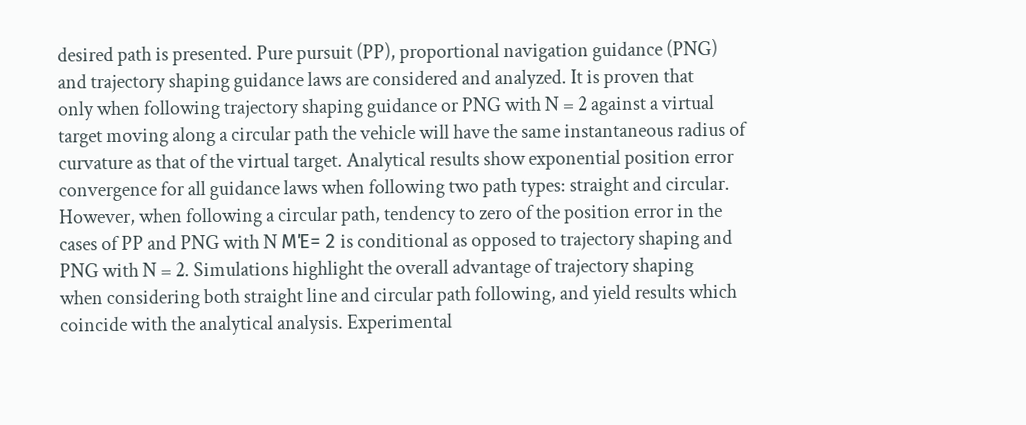desired path is presented. Pure pursuit (PP), proportional navigation guidance (PNG)
and trajectory shaping guidance laws are considered and analyzed. It is proven that
only when following trajectory shaping guidance or PNG with N = 2 against a virtual
target moving along a circular path the vehicle will have the same instantaneous radius of
curvature as that of the virtual target. Analytical results show exponential position error
convergence for all guidance laws when following two path types: straight and circular.
However, when following a circular path, tendency to zero of the position error in the
cases of PP and PNG with N ΜΈ= 2 is conditional as opposed to trajectory shaping and
PNG with N = 2. Simulations highlight the overall advantage of trajectory shaping
when considering both straight line and circular path following, and yield results which
coincide with the analytical analysis. Experimental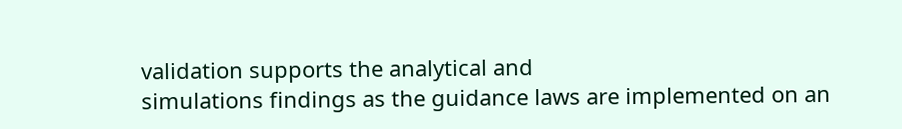validation supports the analytical and
simulations findings as the guidance laws are implemented on an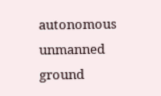autonomous unmanned
ground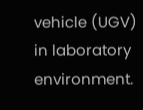vehicle (UGV) in laboratory environment.